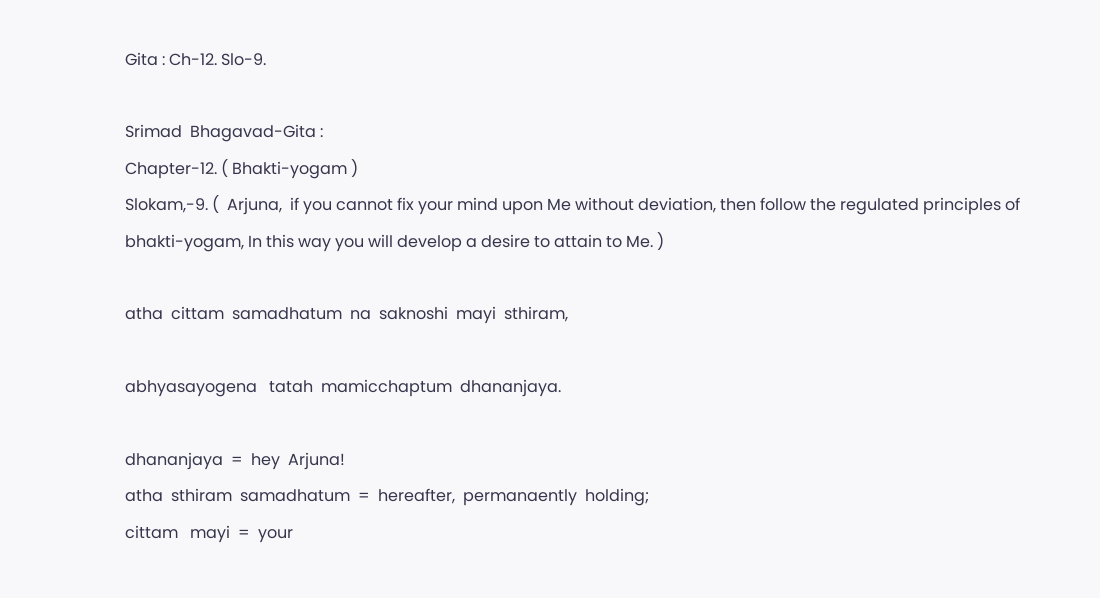Gita : Ch-12. Slo-9.

Srimad  Bhagavad-Gita :
Chapter-12. ( Bhakti-yogam )
Slokam,-9. (  Arjuna,  if you cannot fix your mind upon Me without deviation, then follow the regulated principles of bhakti-yogam, In this way you will develop a desire to attain to Me. )

atha  cittam  samadhatum  na  saknoshi  mayi  sthiram,

abhyasayogena   tatah  mamicchaptum  dhananjaya.

dhananjaya  =  hey  Arjuna!
atha  sthiram  samadhatum  =  hereafter,  permanaently  holding;
cittam   mayi  =  your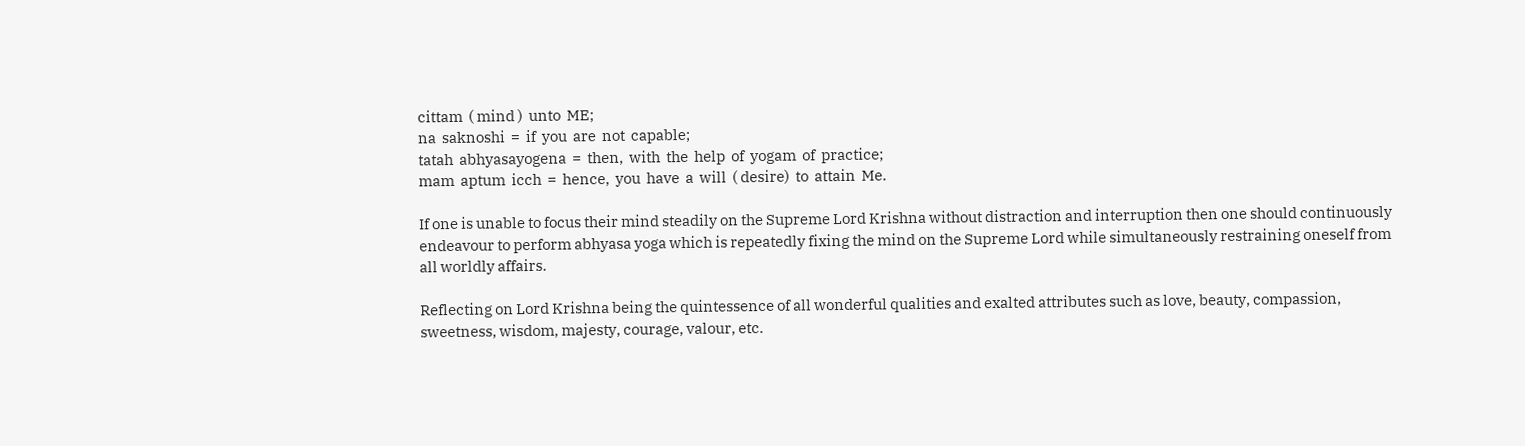cittam  ( mind )  unto  ME;
na  saknoshi  =  if  you  are  not  capable;
tatah  abhyasayogena  =  then,  with  the  help  of  yogam  of  practice;
mam  aptum  icch  =  hence,  you  have  a  will  ( desire)  to  attain  Me.

If one is unable to focus their mind steadily on the Supreme Lord Krishna without distraction and interruption then one should continuously endeavour to perform abhyasa yoga which is repeatedly fixing the mind on the Supreme Lord while simultaneously restraining oneself from all worldly affairs.

Reflecting on Lord Krishna being the quintessence of all wonderful qualities and exalted attributes such as love, beauty, compassion, sweetness, wisdom, majesty, courage, valour, etc.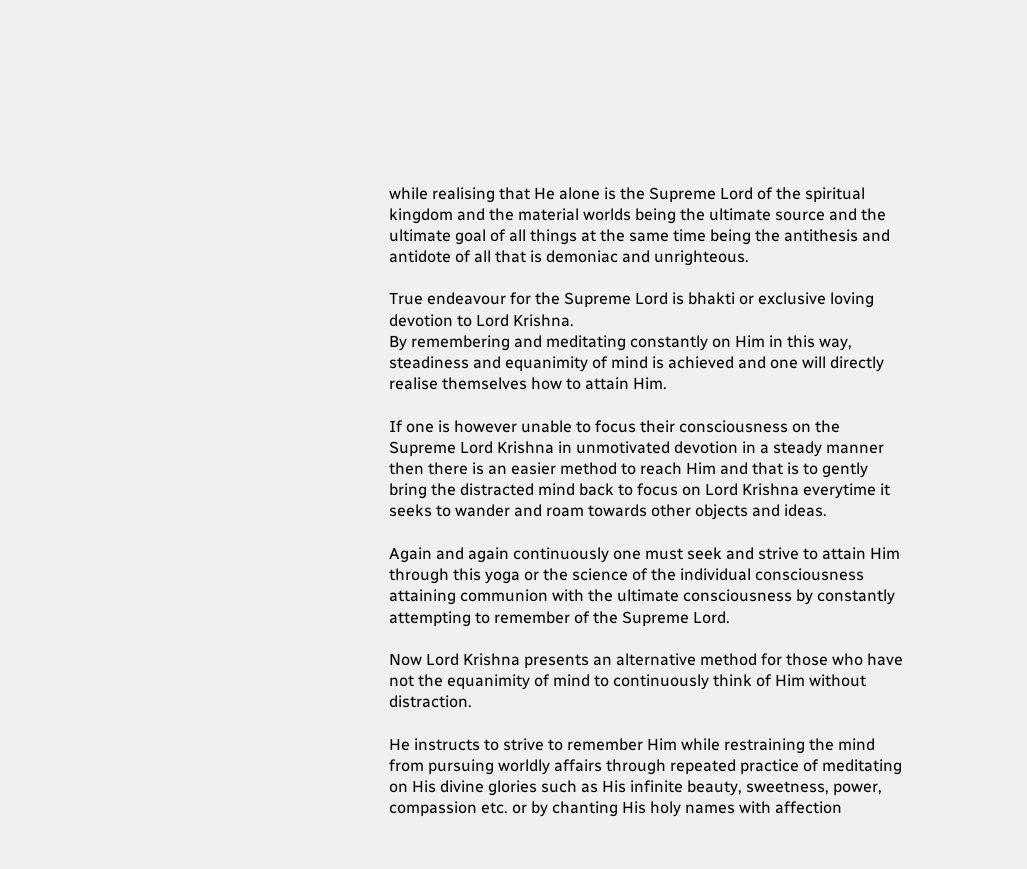while realising that He alone is the Supreme Lord of the spiritual kingdom and the material worlds being the ultimate source and the ultimate goal of all things at the same time being the antithesis and antidote of all that is demoniac and unrighteous.

True endeavour for the Supreme Lord is bhakti or exclusive loving devotion to Lord Krishna.
By remembering and meditating constantly on Him in this way, steadiness and equanimity of mind is achieved and one will directly realise themselves how to attain Him.

If one is however unable to focus their consciousness on the Supreme Lord Krishna in unmotivated devotion in a steady manner then there is an easier method to reach Him and that is to gently bring the distracted mind back to focus on Lord Krishna everytime it seeks to wander and roam towards other objects and ideas.

Again and again continuously one must seek and strive to attain Him through this yoga or the science of the individual consciousness attaining communion with the ultimate consciousness by constantly attempting to remember of the Supreme Lord.

Now Lord Krishna presents an alternative method for those who have not the equanimity of mind to continuously think of Him without distraction.

He instructs to strive to remember Him while restraining the mind from pursuing worldly affairs through repeated practice of meditating on His divine glories such as His infinite beauty, sweetness, power, compassion etc. or by chanting His holy names with affection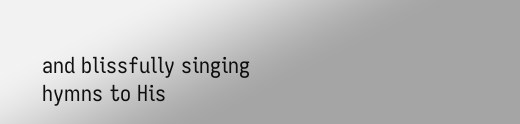and blissfully singing hymns to His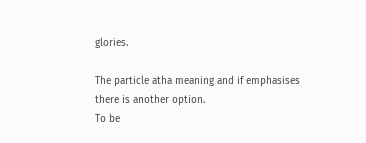glories.

The particle atha meaning and if emphasises there is another option.
To be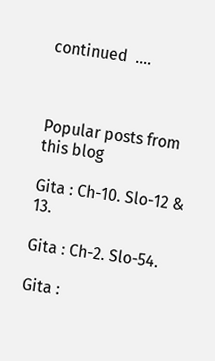continued  ....



Popular posts from this blog

Gita : Ch-10. Slo-12 & 13.

Gita : Ch-2. Slo-54.

Gita :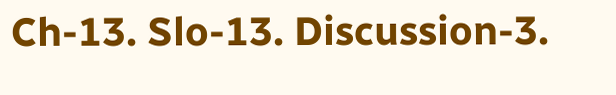Ch-13. Slo-13. Discussion-3.